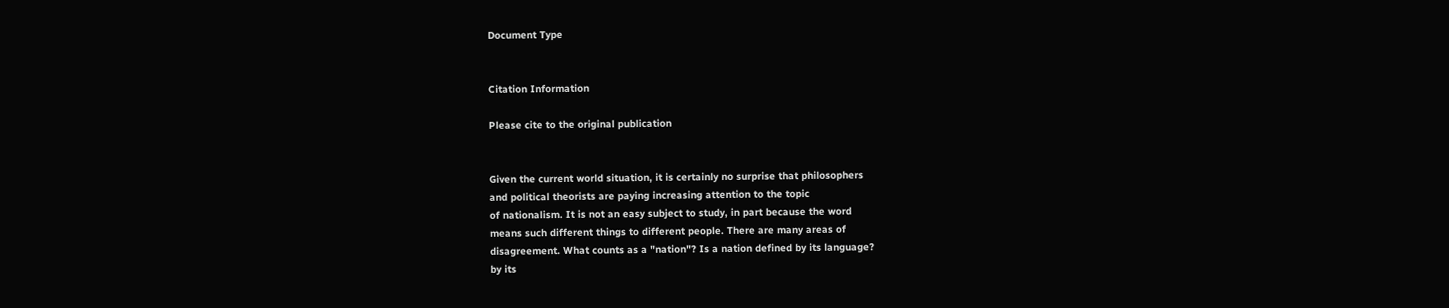Document Type


Citation Information

Please cite to the original publication


Given the current world situation, it is certainly no surprise that philosophers
and political theorists are paying increasing attention to the topic
of nationalism. It is not an easy subject to study, in part because the word
means such different things to different people. There are many areas of
disagreement. What counts as a "nation"? Is a nation defined by its language?
by its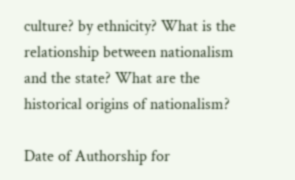culture? by ethnicity? What is the relationship between nationalism
and the state? What are the historical origins of nationalism?

Date of Authorship for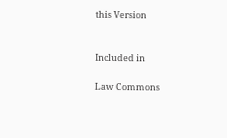this Version


Included in

Law Commons